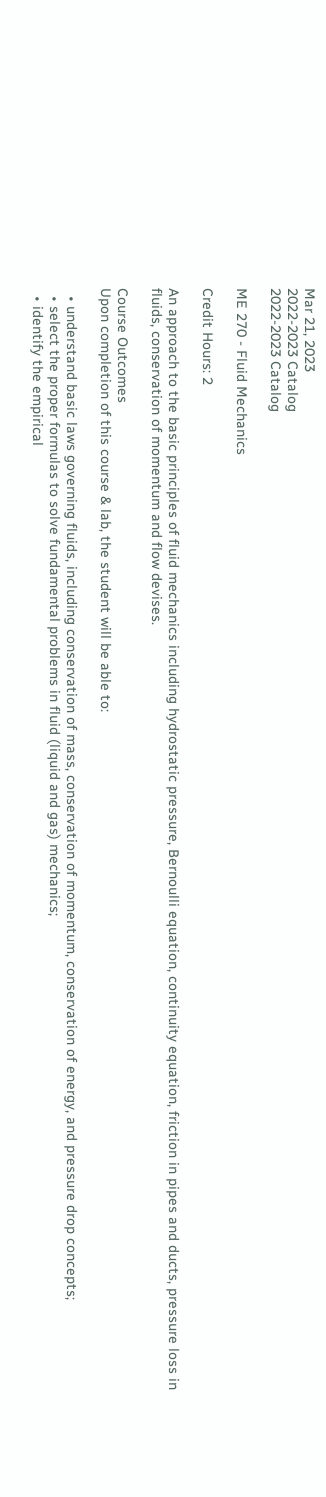Mar 21, 2023
2022-2023 Catalog
2022-2023 Catalog

ME 270 - Fluid Mechanics

Credit Hours: 2

An approach to the basic principles of fluid mechanics including hydrostatic pressure, Bernoulli equation, continuity equation, friction in pipes and ducts, pressure loss in fluids, conservation of momentum and flow devises.

Course Outcomes
Upon completion of this course & lab, the student will be able to:

  • understand basic laws governing fluids, including conservation of mass, conservation of momentum, conservation of energy, and pressure drop concepts;
  • select the proper formulas to solve fundamental problems in fluid (liquid and gas) mechanics;
  • identify the empirical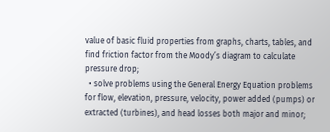value of basic fluid properties from graphs, charts, tables, and find friction factor from the Moody’s diagram to calculate pressure drop;
  • solve problems using the General Energy Equation problems for flow, elevation, pressure, velocity, power added (pumps) or extracted (turbines), and head losses both major and minor;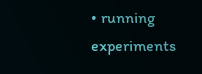• running experiments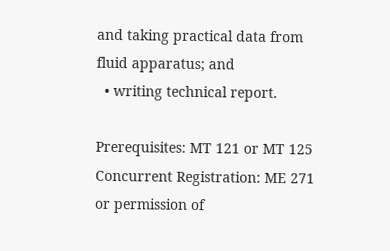and taking practical data from fluid apparatus; and
  • writing technical report.

Prerequisites: MT 121 or MT 125
Concurrent Registration: ME 271 or permission of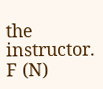the instructor.
F (N)